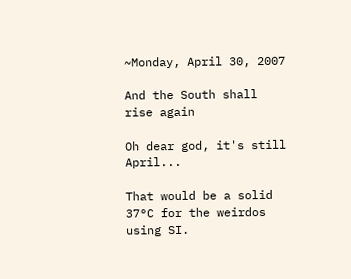~Monday, April 30, 2007

And the South shall rise again

Oh dear god, it's still April...

That would be a solid 37°C for the weirdos using SI.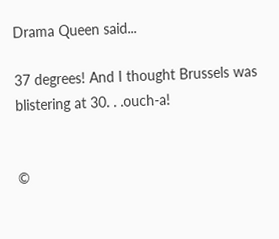Drama Queen said...

37 degrees! And I thought Brussels was blistering at 30. . .ouch-a!


©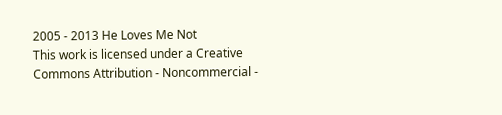2005 - 2013 He Loves Me Not
This work is licensed under a Creative Commons Attribution - Noncommercial -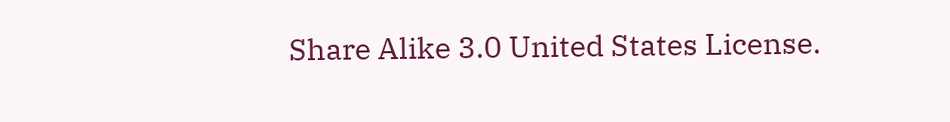Share Alike 3.0 United States License.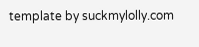template by suckmylolly.com